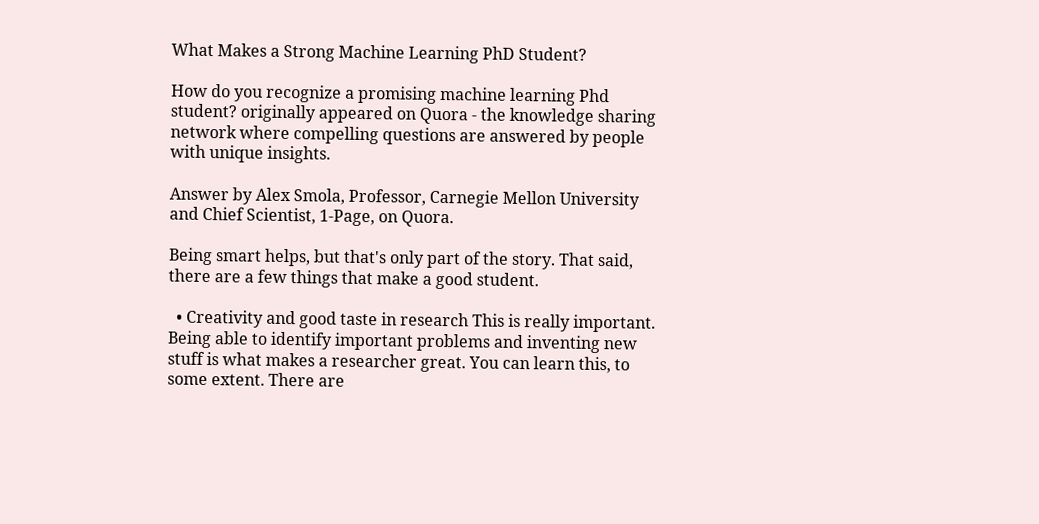What Makes a Strong Machine Learning PhD Student?

How do you recognize a promising machine learning Phd student? originally appeared on Quora - the knowledge sharing network where compelling questions are answered by people with unique insights.

Answer by Alex Smola, Professor, Carnegie Mellon University and Chief Scientist, 1-Page, on Quora.

Being smart helps, but that's only part of the story. That said, there are a few things that make a good student.

  • Creativity and good taste in research This is really important. Being able to identify important problems and inventing new stuff is what makes a researcher great. You can learn this, to some extent. There are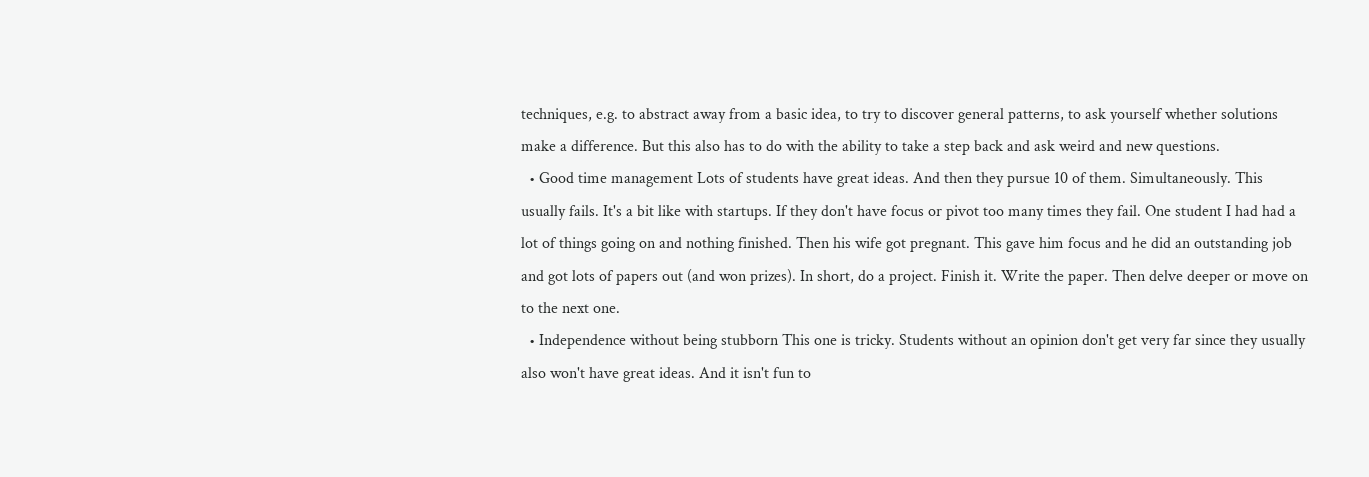techniques, e.g. to abstract away from a basic idea, to try to discover general patterns, to ask yourself whether solutions make a difference. But this also has to do with the ability to take a step back and ask weird and new questions.
  • Good time management Lots of students have great ideas. And then they pursue 10 of them. Simultaneously. This usually fails. It's a bit like with startups. If they don't have focus or pivot too many times they fail. One student I had had a lot of things going on and nothing finished. Then his wife got pregnant. This gave him focus and he did an outstanding job and got lots of papers out (and won prizes). In short, do a project. Finish it. Write the paper. Then delve deeper or move on to the next one.
  • Independence without being stubborn This one is tricky. Students without an opinion don't get very far since they usually also won't have great ideas. And it isn't fun to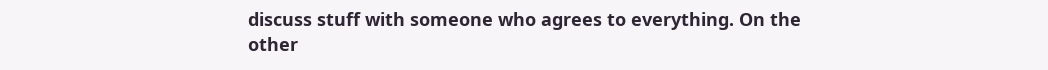discuss stuff with someone who agrees to everything. On the other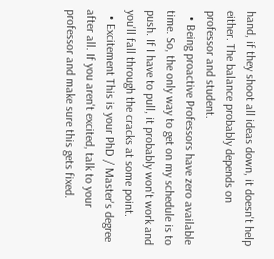hand, if they shoot all ideas down, it doesn't help either. The balance probably depends on professor and student.
  • Being proactive Professors have zero available time. So, the only way to get on my schedule is to push. If I have to pull, it probably won't work and you'll fall through the cracks at some point.
  • Excitement This is your PhD / Master's degree after all. If you aren't excited, talk to your professor and make sure this gets fixed.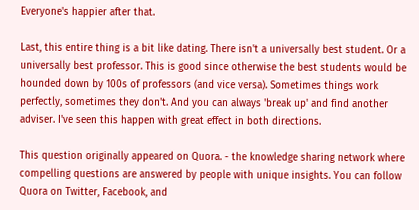Everyone's happier after that.

Last, this entire thing is a bit like dating. There isn't a universally best student. Or a universally best professor. This is good since otherwise the best students would be hounded down by 100s of professors (and vice versa). Sometimes things work perfectly, sometimes they don't. And you can always 'break up' and find another adviser. I've seen this happen with great effect in both directions.

This question originally appeared on Quora. - the knowledge sharing network where compelling questions are answered by people with unique insights. You can follow Quora on Twitter, Facebook, and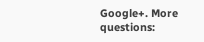Google+. More questions: